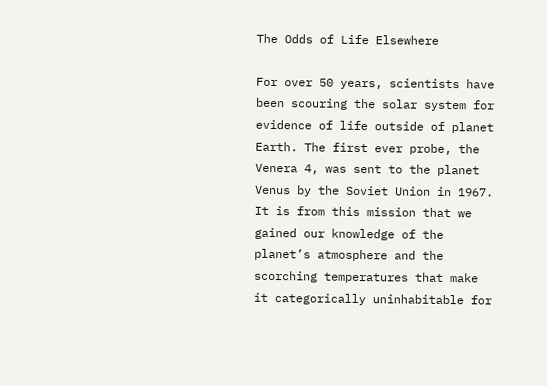The Odds of Life Elsewhere

For over 50 years, scientists have been scouring the solar system for evidence of life outside of planet Earth. The first ever probe, the Venera 4, was sent to the planet Venus by the Soviet Union in 1967. It is from this mission that we gained our knowledge of the planet’s atmosphere and the scorching temperatures that make it categorically uninhabitable for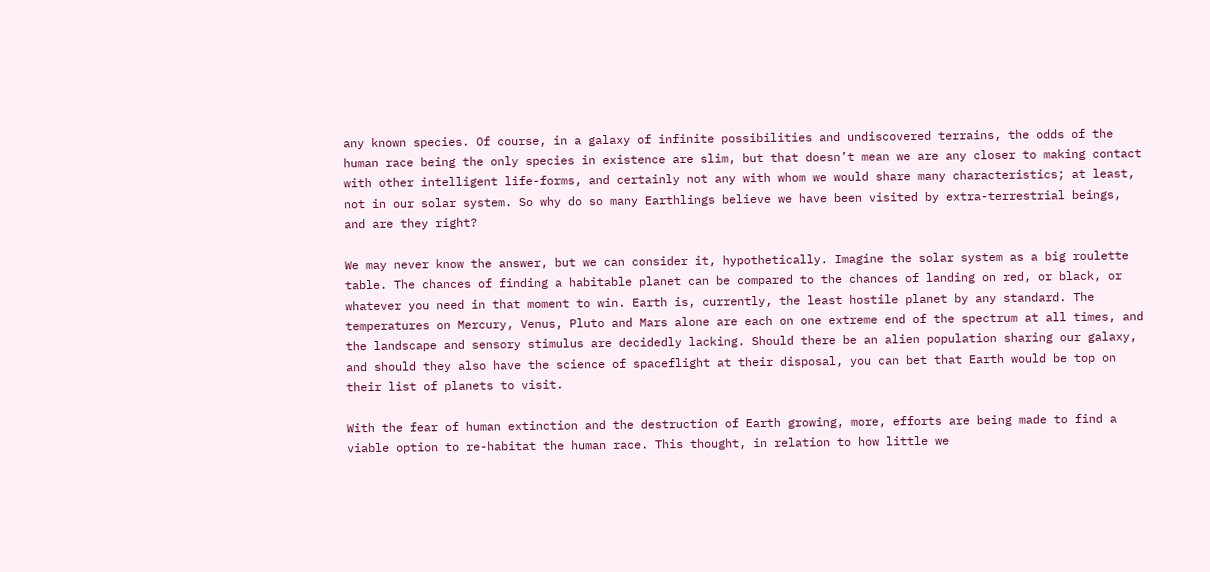any known species. Of course, in a galaxy of infinite possibilities and undiscovered terrains, the odds of the human race being the only species in existence are slim, but that doesn’t mean we are any closer to making contact with other intelligent life-forms, and certainly not any with whom we would share many characteristics; at least, not in our solar system. So why do so many Earthlings believe we have been visited by extra-terrestrial beings, and are they right?

We may never know the answer, but we can consider it, hypothetically. Imagine the solar system as a big roulette table. The chances of finding a habitable planet can be compared to the chances of landing on red, or black, or whatever you need in that moment to win. Earth is, currently, the least hostile planet by any standard. The temperatures on Mercury, Venus, Pluto and Mars alone are each on one extreme end of the spectrum at all times, and the landscape and sensory stimulus are decidedly lacking. Should there be an alien population sharing our galaxy, and should they also have the science of spaceflight at their disposal, you can bet that Earth would be top on their list of planets to visit.

With the fear of human extinction and the destruction of Earth growing, more, efforts are being made to find a viable option to re-habitat the human race. This thought, in relation to how little we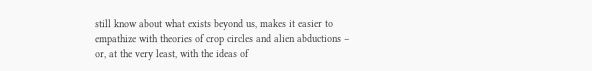still know about what exists beyond us, makes it easier to empathize with theories of crop circles and alien abductions – or, at the very least, with the ideas of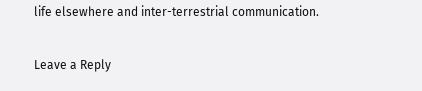life elsewhere and inter-terrestrial communication.

Leave a Reply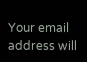Your email address will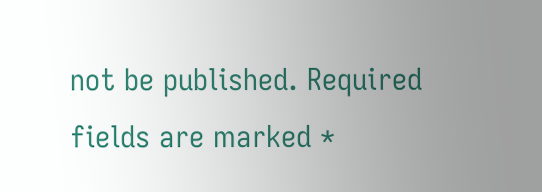not be published. Required fields are marked *